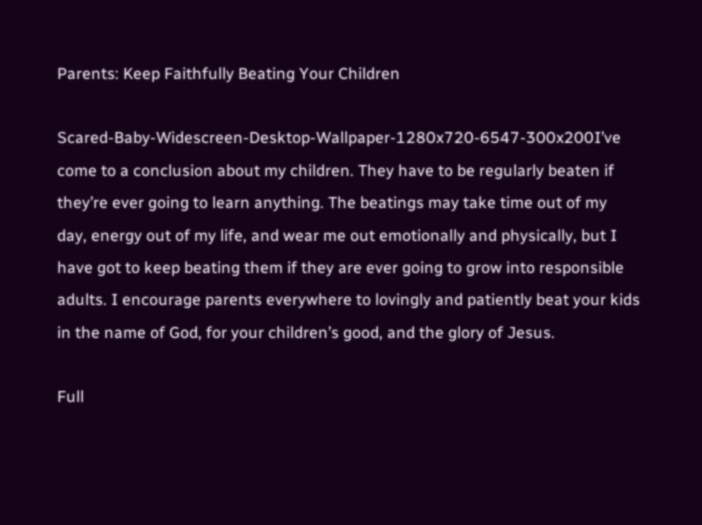Parents: Keep Faithfully Beating Your Children

Scared-Baby-Widescreen-Desktop-Wallpaper-1280x720-6547-300x200I’ve come to a conclusion about my children. They have to be regularly beaten if they’re ever going to learn anything. The beatings may take time out of my day, energy out of my life, and wear me out emotionally and physically, but I have got to keep beating them if they are ever going to grow into responsible adults. I encourage parents everywhere to lovingly and patiently beat your kids in the name of God, for your children’s good, and the glory of Jesus.

Full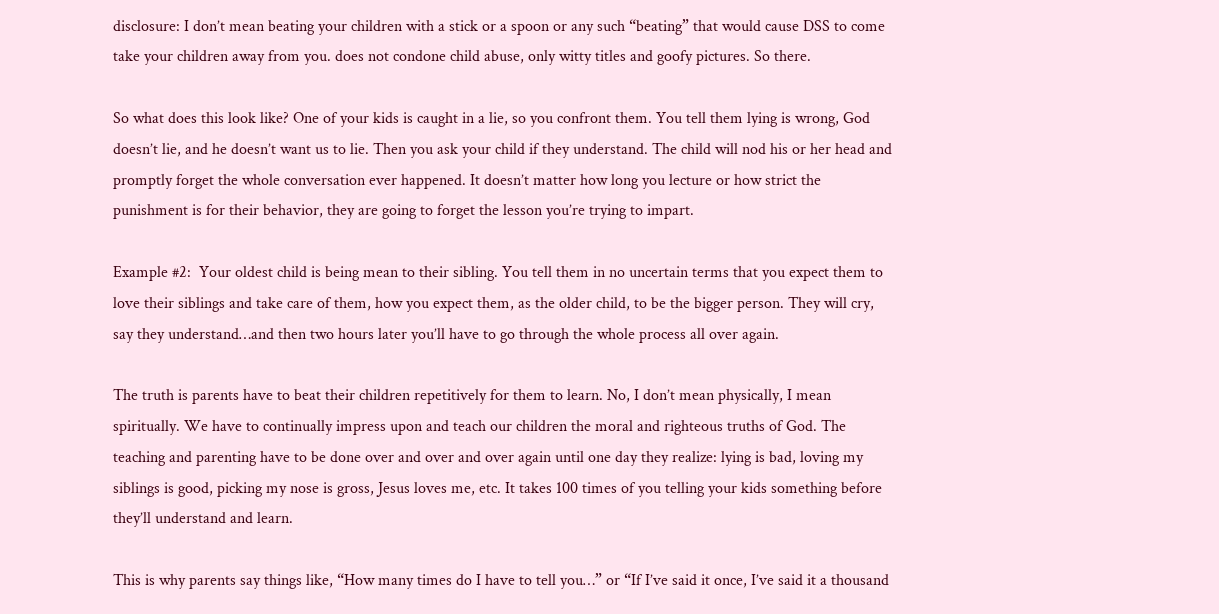disclosure: I don’t mean beating your children with a stick or a spoon or any such “beating” that would cause DSS to come take your children away from you. does not condone child abuse, only witty titles and goofy pictures. So there.

So what does this look like? One of your kids is caught in a lie, so you confront them. You tell them lying is wrong, God doesn’t lie, and he doesn’t want us to lie. Then you ask your child if they understand. The child will nod his or her head and promptly forget the whole conversation ever happened. It doesn’t matter how long you lecture or how strict the punishment is for their behavior, they are going to forget the lesson you’re trying to impart.

Example #2:  Your oldest child is being mean to their sibling. You tell them in no uncertain terms that you expect them to love their siblings and take care of them, how you expect them, as the older child, to be the bigger person. They will cry, say they understand…and then two hours later you’ll have to go through the whole process all over again.

The truth is parents have to beat their children repetitively for them to learn. No, I don’t mean physically, I mean spiritually. We have to continually impress upon and teach our children the moral and righteous truths of God. The teaching and parenting have to be done over and over and over again until one day they realize: lying is bad, loving my siblings is good, picking my nose is gross, Jesus loves me, etc. It takes 100 times of you telling your kids something before they’ll understand and learn.

This is why parents say things like, “How many times do I have to tell you…” or “If I’ve said it once, I’ve said it a thousand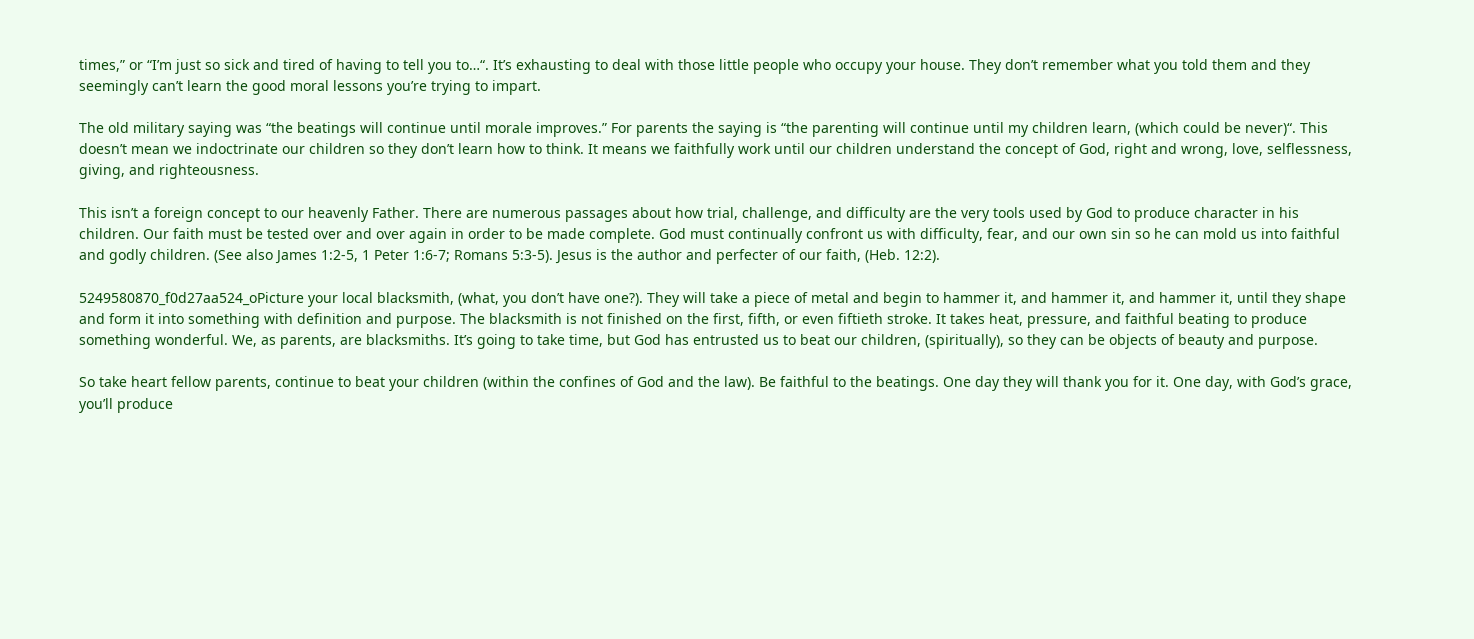times,” or “I’m just so sick and tired of having to tell you to…“. It’s exhausting to deal with those little people who occupy your house. They don’t remember what you told them and they seemingly can’t learn the good moral lessons you’re trying to impart.

The old military saying was “the beatings will continue until morale improves.” For parents the saying is “the parenting will continue until my children learn, (which could be never)“. This doesn’t mean we indoctrinate our children so they don’t learn how to think. It means we faithfully work until our children understand the concept of God, right and wrong, love, selflessness, giving, and righteousness.

This isn’t a foreign concept to our heavenly Father. There are numerous passages about how trial, challenge, and difficulty are the very tools used by God to produce character in his children. Our faith must be tested over and over again in order to be made complete. God must continually confront us with difficulty, fear, and our own sin so he can mold us into faithful and godly children. (See also James 1:2-5, 1 Peter 1:6-7; Romans 5:3-5). Jesus is the author and perfecter of our faith, (Heb. 12:2).

5249580870_f0d27aa524_oPicture your local blacksmith, (what, you don’t have one?). They will take a piece of metal and begin to hammer it, and hammer it, and hammer it, until they shape and form it into something with definition and purpose. The blacksmith is not finished on the first, fifth, or even fiftieth stroke. It takes heat, pressure, and faithful beating to produce something wonderful. We, as parents, are blacksmiths. It’s going to take time, but God has entrusted us to beat our children, (spiritually), so they can be objects of beauty and purpose.

So take heart fellow parents, continue to beat your children (within the confines of God and the law). Be faithful to the beatings. One day they will thank you for it. One day, with God’s grace, you’ll produce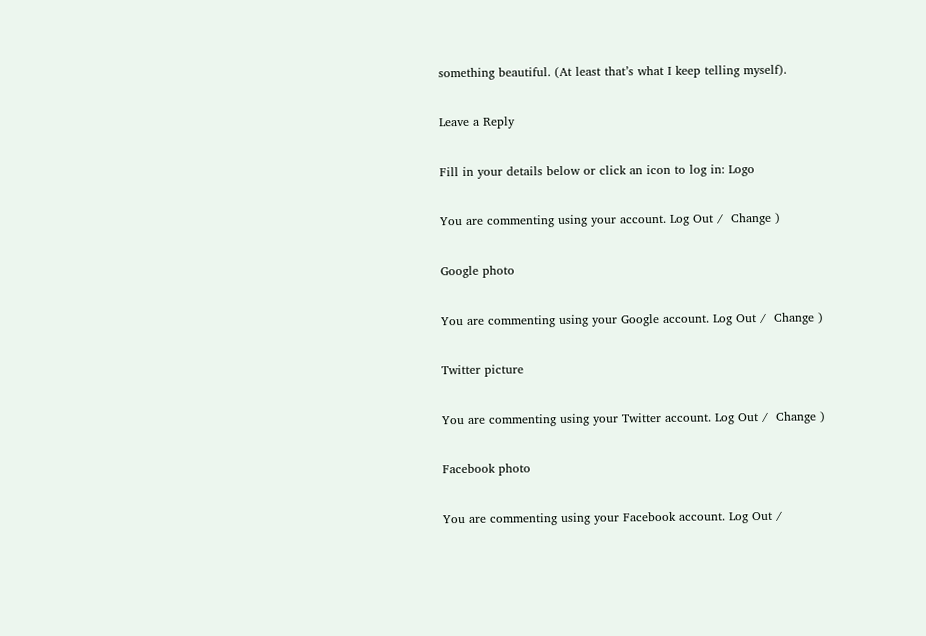something beautiful. (At least that’s what I keep telling myself).

Leave a Reply

Fill in your details below or click an icon to log in: Logo

You are commenting using your account. Log Out /  Change )

Google photo

You are commenting using your Google account. Log Out /  Change )

Twitter picture

You are commenting using your Twitter account. Log Out /  Change )

Facebook photo

You are commenting using your Facebook account. Log Out /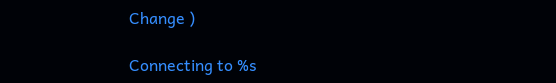Change )

Connecting to %s